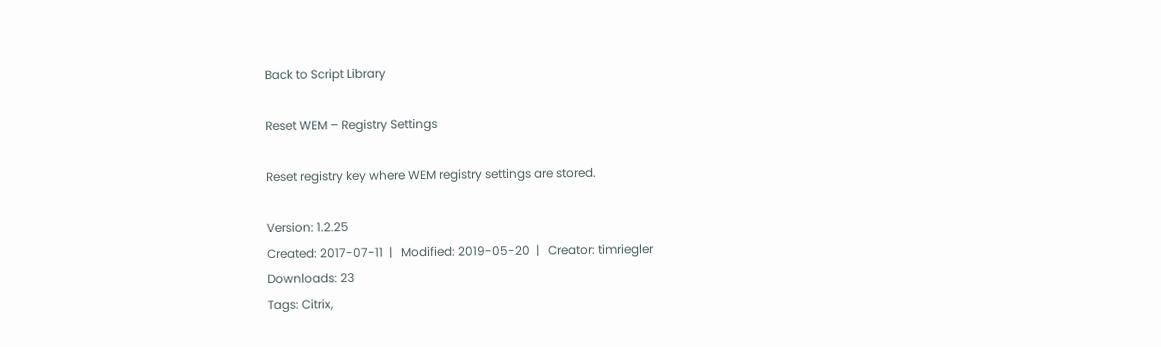Back to Script Library

Reset WEM – Registry Settings

Reset registry key where WEM registry settings are stored.

Version: 1.2.25
Created: 2017-07-11  |   Modified: 2019-05-20  |   Creator: timriegler
Downloads: 23
Tags: Citrix,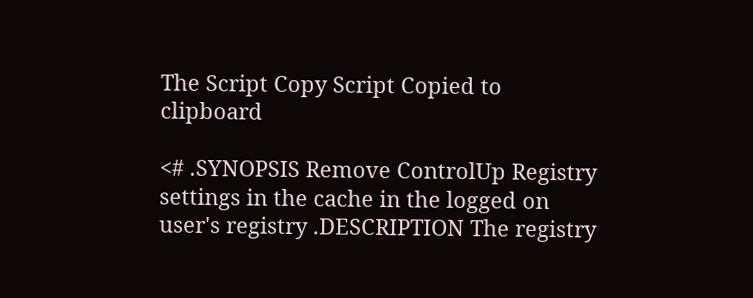The Script Copy Script Copied to clipboard

<# .SYNOPSIS Remove ControlUp Registry settings in the cache in the logged on user's registry .DESCRIPTION The registry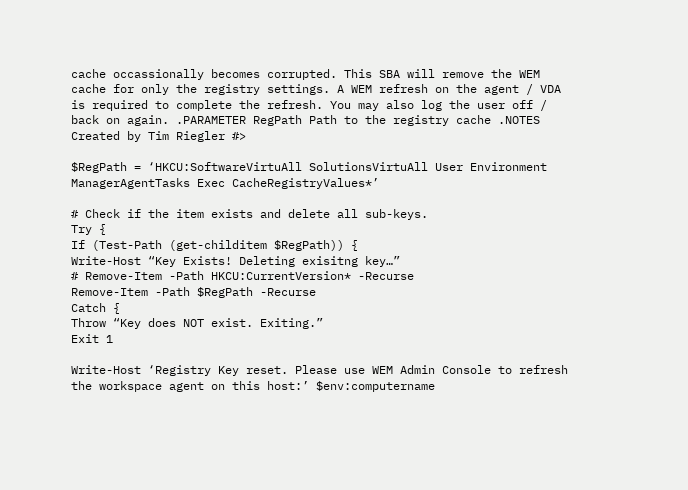cache occassionally becomes corrupted. This SBA will remove the WEM cache for only the registry settings. A WEM refresh on the agent / VDA is required to complete the refresh. You may also log the user off / back on again. .PARAMETER RegPath Path to the registry cache .NOTES Created by Tim Riegler #>

$RegPath = ‘HKCU:SoftwareVirtuAll SolutionsVirtuAll User Environment ManagerAgentTasks Exec CacheRegistryValues*’

# Check if the item exists and delete all sub-keys.
Try {
If (Test-Path (get-childitem $RegPath)) {
Write-Host “Key Exists! Deleting exisitng key…”
# Remove-Item -Path HKCU:CurrentVersion* -Recurse
Remove-Item -Path $RegPath -Recurse
Catch {
Throw “Key does NOT exist. Exiting.”
Exit 1

Write-Host ‘Registry Key reset. Please use WEM Admin Console to refresh the workspace agent on this host:’ $env:computername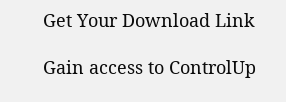Get Your Download Link

Gain access to ControlUp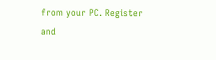from your PC. Register and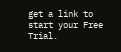get a link to start your Free Trial.